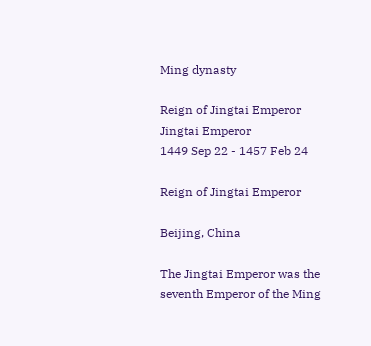Ming dynasty

Reign of Jingtai Emperor
Jingtai Emperor
1449 Sep 22 - 1457 Feb 24

Reign of Jingtai Emperor

Beijing, China

The Jingtai Emperor was the seventh Emperor of the Ming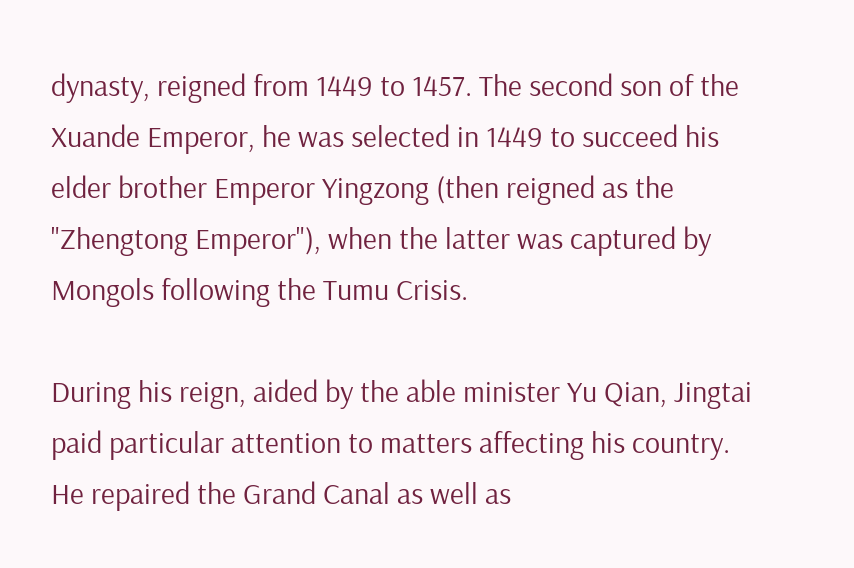dynasty, reigned from 1449 to 1457. The second son of the Xuande Emperor, he was selected in 1449 to succeed his elder brother Emperor Yingzong (then reigned as the "Zhengtong Emperor"), when the latter was captured by Mongols following the Tumu Crisis.

During his reign, aided by the able minister Yu Qian, Jingtai paid particular attention to matters affecting his country. He repaired the Grand Canal as well as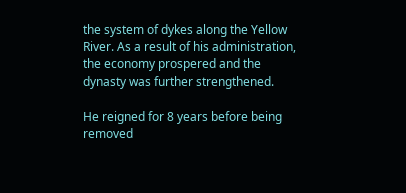the system of dykes along the Yellow River. As a result of his administration, the economy prospered and the dynasty was further strengthened.

He reigned for 8 years before being removed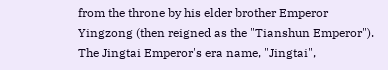from the throne by his elder brother Emperor Yingzong (then reigned as the "Tianshun Emperor"). The Jingtai Emperor's era name, "Jingtai",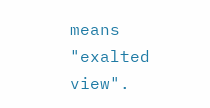means "exalted view".